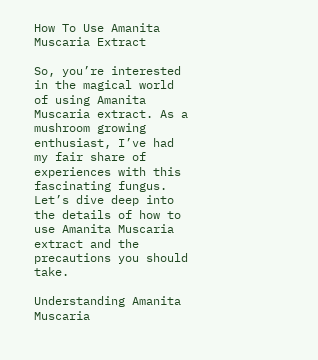How To Use Amanita Muscaria Extract

So, you’re interested in the magical world of using Amanita Muscaria extract. As a mushroom growing enthusiast, I’ve had my fair share of experiences with this fascinating fungus. Let’s dive deep into the details of how to use Amanita Muscaria extract and the precautions you should take.

Understanding Amanita Muscaria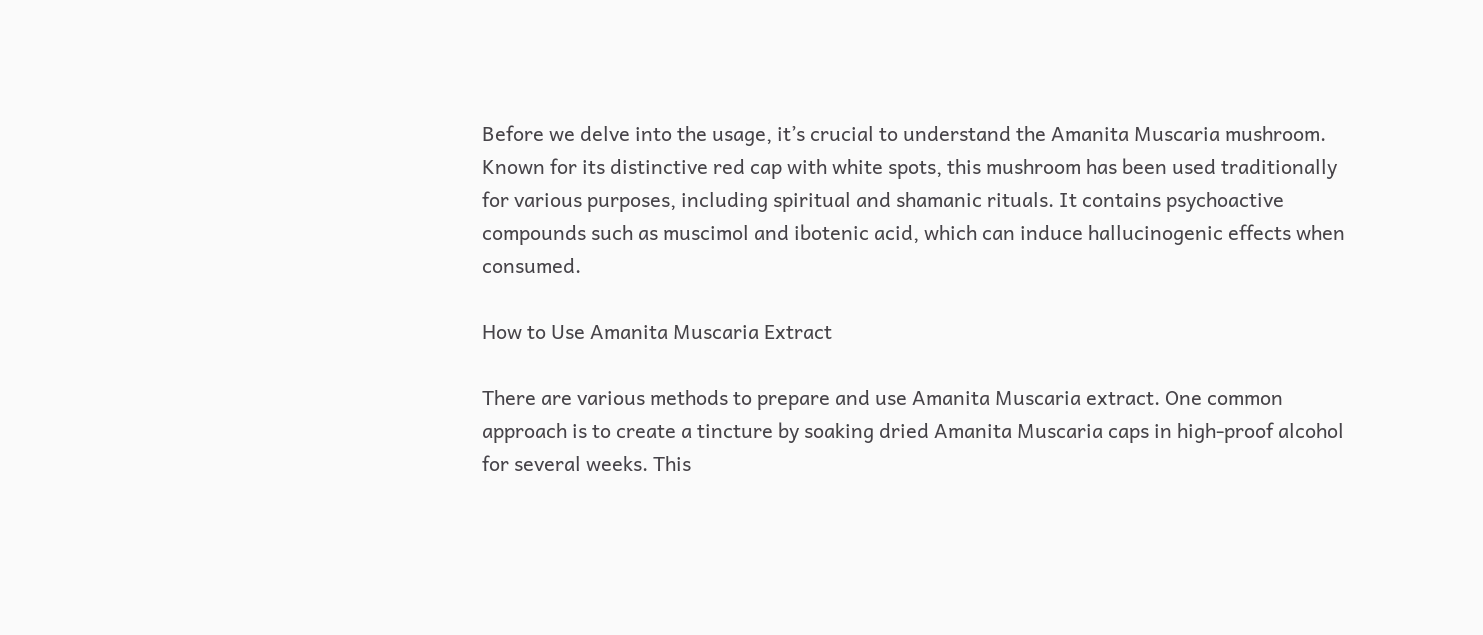Before we delve into the usage, it’s crucial to understand the Amanita Muscaria mushroom. Known for its distinctive red cap with white spots, this mushroom has been used traditionally for various purposes, including spiritual and shamanic rituals. It contains psychoactive compounds such as muscimol and ibotenic acid, which can induce hallucinogenic effects when consumed.

How to Use Amanita Muscaria Extract

There are various methods to prepare and use Amanita Muscaria extract. One common approach is to create a tincture by soaking dried Amanita Muscaria caps in high-proof alcohol for several weeks. This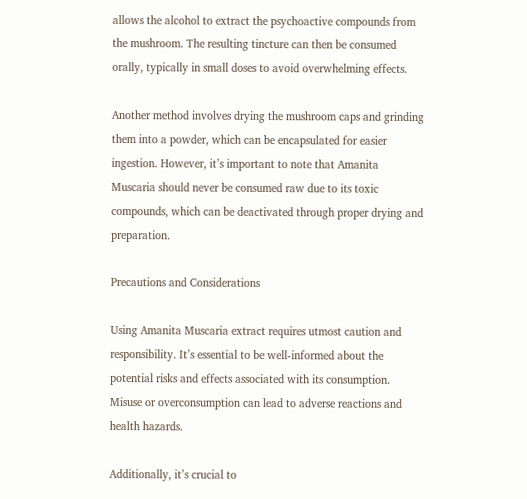allows the alcohol to extract the psychoactive compounds from the mushroom. The resulting tincture can then be consumed orally, typically in small doses to avoid overwhelming effects.

Another method involves drying the mushroom caps and grinding them into a powder, which can be encapsulated for easier ingestion. However, it’s important to note that Amanita Muscaria should never be consumed raw due to its toxic compounds, which can be deactivated through proper drying and preparation.

Precautions and Considerations

Using Amanita Muscaria extract requires utmost caution and responsibility. It’s essential to be well-informed about the potential risks and effects associated with its consumption. Misuse or overconsumption can lead to adverse reactions and health hazards.

Additionally, it’s crucial to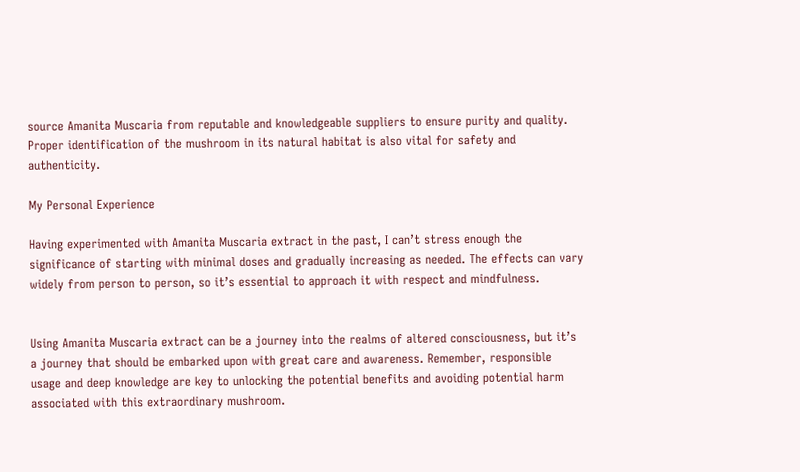source Amanita Muscaria from reputable and knowledgeable suppliers to ensure purity and quality. Proper identification of the mushroom in its natural habitat is also vital for safety and authenticity.

My Personal Experience

Having experimented with Amanita Muscaria extract in the past, I can’t stress enough the significance of starting with minimal doses and gradually increasing as needed. The effects can vary widely from person to person, so it’s essential to approach it with respect and mindfulness.


Using Amanita Muscaria extract can be a journey into the realms of altered consciousness, but it’s a journey that should be embarked upon with great care and awareness. Remember, responsible usage and deep knowledge are key to unlocking the potential benefits and avoiding potential harm associated with this extraordinary mushroom.